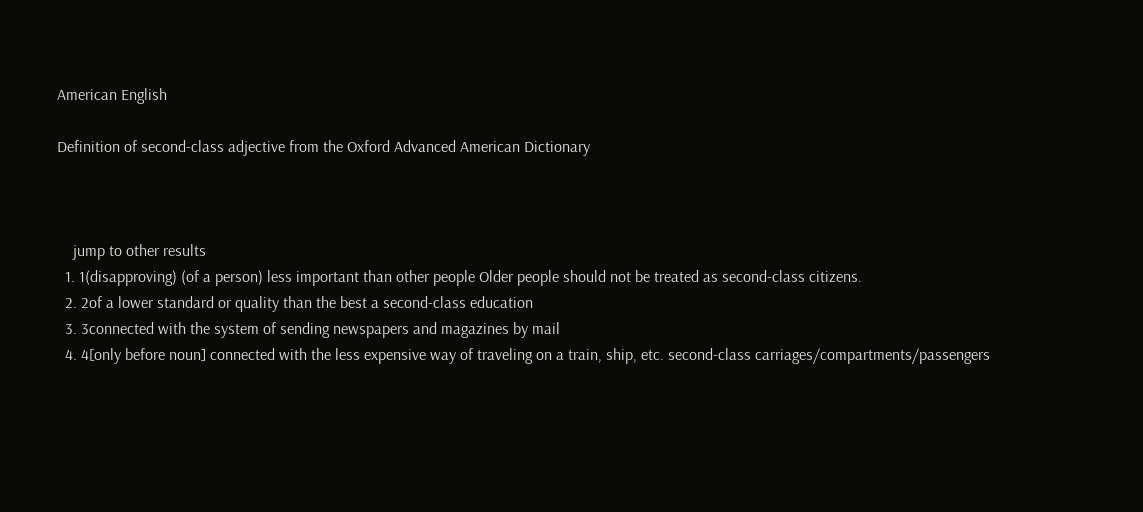American English

Definition of second-class adjective from the Oxford Advanced American Dictionary



    jump to other results
  1. 1(disapproving) (of a person) less important than other people Older people should not be treated as second-class citizens.
  2. 2of a lower standard or quality than the best a second-class education
  3. 3connected with the system of sending newspapers and magazines by mail
  4. 4[only before noun] connected with the less expensive way of traveling on a train, ship, etc. second-class carriages/compartments/passengers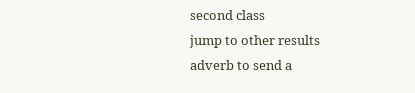second class
jump to other results
adverb to send a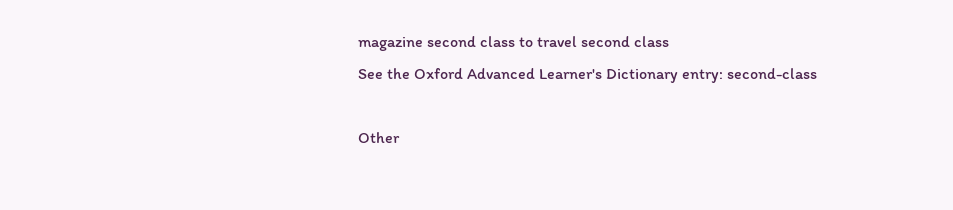magazine second class to travel second class
See the Oxford Advanced Learner's Dictionary entry: second-class

Other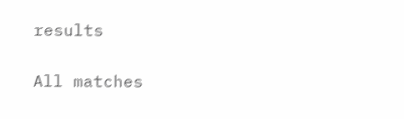results

All matches